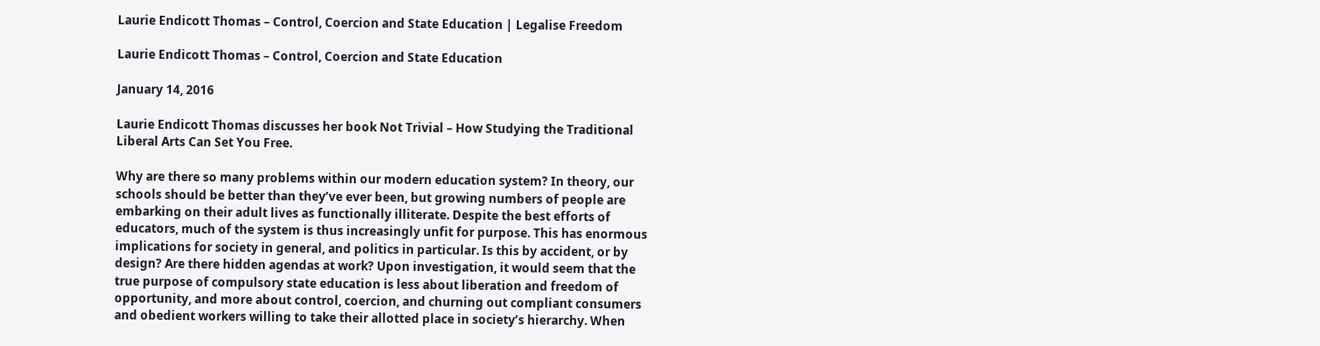Laurie Endicott Thomas – Control, Coercion and State Education | Legalise Freedom

Laurie Endicott Thomas – Control, Coercion and State Education

January 14, 2016

Laurie Endicott Thomas discusses her book Not Trivial – How Studying the Traditional Liberal Arts Can Set You Free.

Why are there so many problems within our modern education system? In theory, our schools should be better than they’ve ever been, but growing numbers of people are embarking on their adult lives as functionally illiterate. Despite the best efforts of educators, much of the system is thus increasingly unfit for purpose. This has enormous implications for society in general, and politics in particular. Is this by accident, or by design? Are there hidden agendas at work? Upon investigation, it would seem that the true purpose of compulsory state education is less about liberation and freedom of opportunity, and more about control, coercion, and churning out compliant consumers and obedient workers willing to take their allotted place in society’s hierarchy. When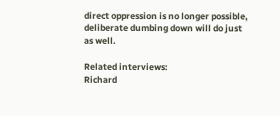direct oppression is no longer possible, deliberate dumbing down will do just as well.

Related interviews:
Richard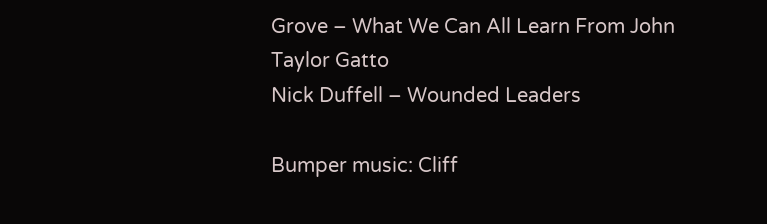Grove – What We Can All Learn From John Taylor Gatto
Nick Duffell – Wounded Leaders

Bumper music: Cliff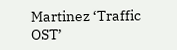Martinez ‘Traffic OST’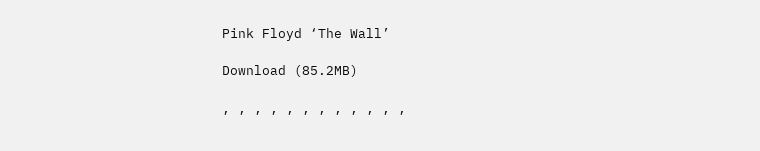Pink Floyd ‘The Wall’

Download (85.2MB)

, , , , , , , , , , , ,